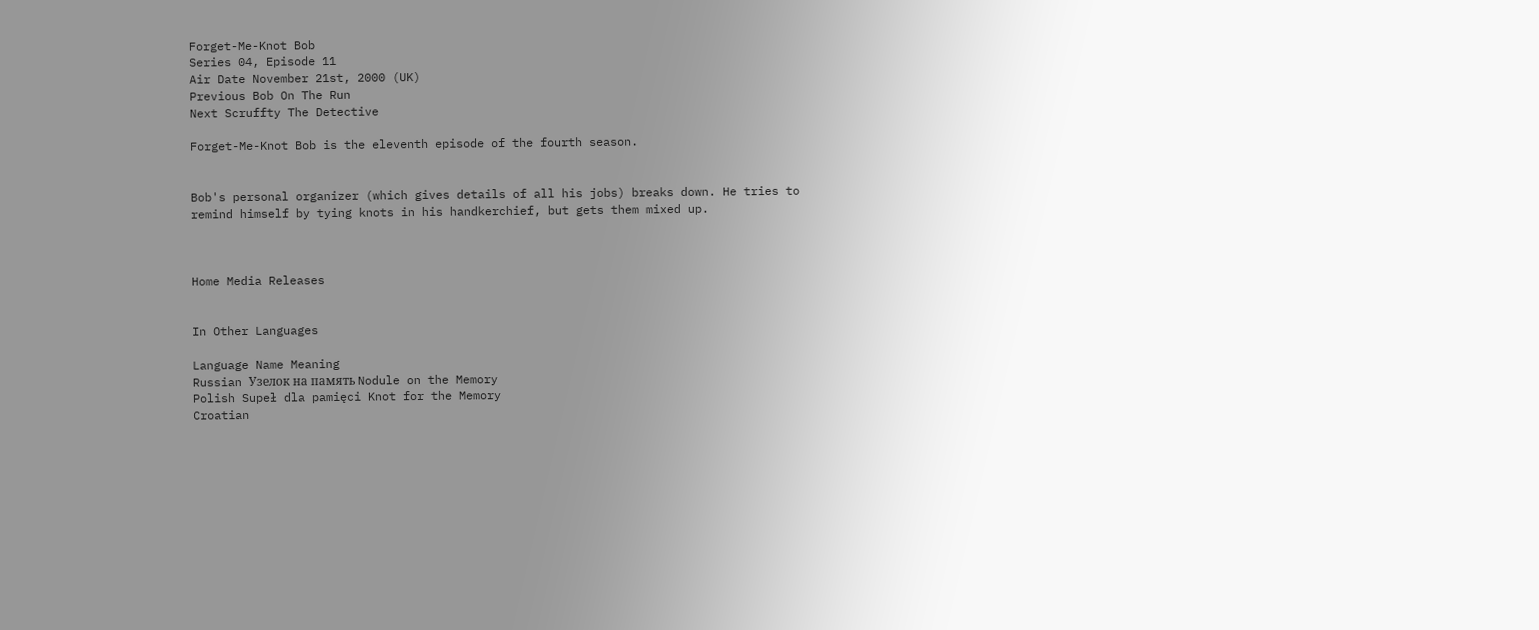Forget-Me-Knot Bob
Series 04, Episode 11
Air Date November 21st, 2000 (UK)
Previous Bob On The Run
Next Scruffty The Detective

Forget-Me-Knot Bob is the eleventh episode of the fourth season.


Bob's personal organizer (which gives details of all his jobs) breaks down. He tries to remind himself by tying knots in his handkerchief, but gets them mixed up.



Home Media Releases


In Other Languages

Language Name Meaning
Russian Узелок на память Nodule on the Memory
Polish Supeł dla pamięci Knot for the Memory
Croatian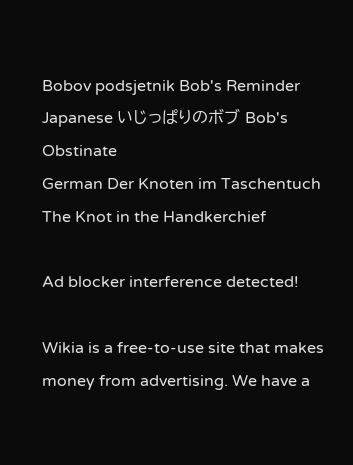Bobov podsjetnik Bob's Reminder
Japanese いじっぱりのボブ Bob's Obstinate
German Der Knoten im Taschentuch The Knot in the Handkerchief

Ad blocker interference detected!

Wikia is a free-to-use site that makes money from advertising. We have a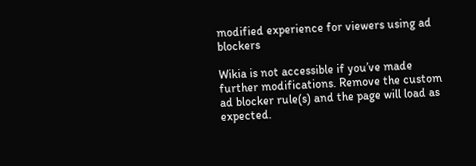modified experience for viewers using ad blockers

Wikia is not accessible if you’ve made further modifications. Remove the custom ad blocker rule(s) and the page will load as expected.